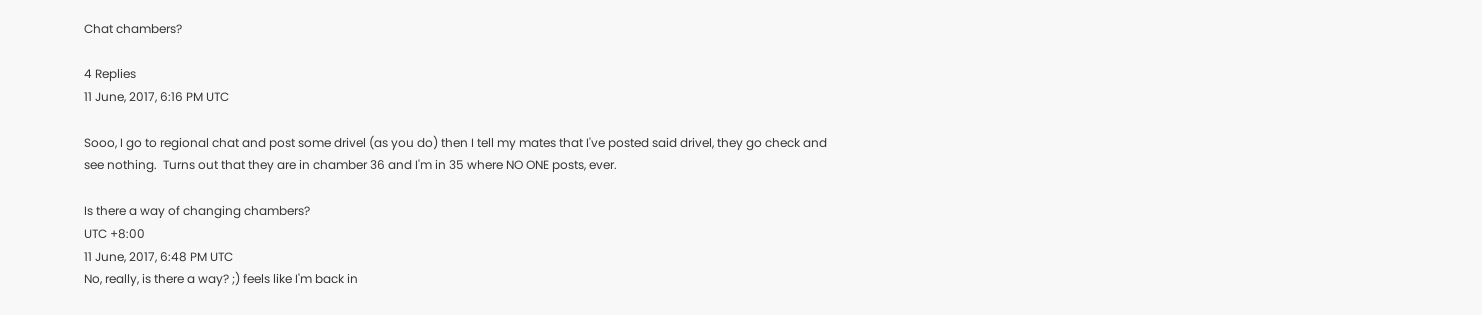Chat chambers?

4 Replies
11 June, 2017, 6:16 PM UTC

Sooo, I go to regional chat and post some drivel (as you do) then I tell my mates that I've posted said drivel, they go check and see nothing.  Turns out that they are in chamber 36 and I'm in 35 where NO ONE posts, ever.

Is there a way of changing chambers?
UTC +8:00
11 June, 2017, 6:48 PM UTC
No, really, is there a way? ;) feels like I'm back in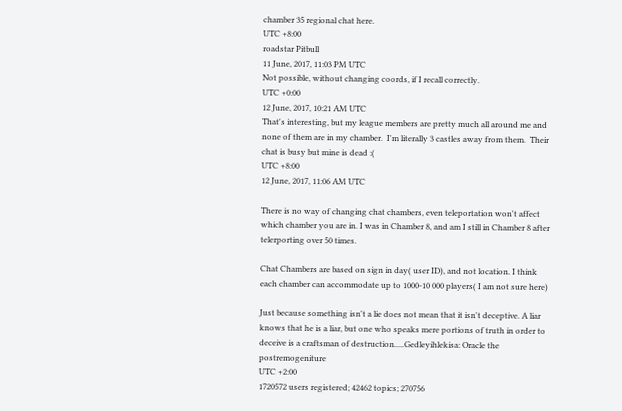chamber 35 regional chat here.
UTC +8:00
roadstar Pitbull
11 June, 2017, 11:03 PM UTC
Not possible, without changing coords, if I recall correctly.
UTC +0:00
12 June, 2017, 10:21 AM UTC
That's interesting, but my league members are pretty much all around me and none of them are in my chamber.  I'm literally 3 castles away from them.  Their chat is busy but mine is dead :(
UTC +8:00
12 June, 2017, 11:06 AM UTC

There is no way of changing chat chambers, even teleportation won't affect which chamber you are in. I was in Chamber 8, and am I still in Chamber 8 after telerporting over 50 times.

Chat Chambers are based on sign in day( user ID), and not location. I think each chamber can accommodate up to 1000-10 000 players( I am not sure here)

Just because something isn't a lie does not mean that it isn't deceptive. A liar knows that he is a liar, but one who speaks mere portions of truth in order to deceive is a craftsman of destruction.....Gedleyihlekisa: Oracle the postremogeniture
UTC +2:00
1720572 users registered; 42462 topics; 270756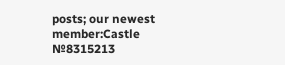posts; our newest member:Castle №8315213